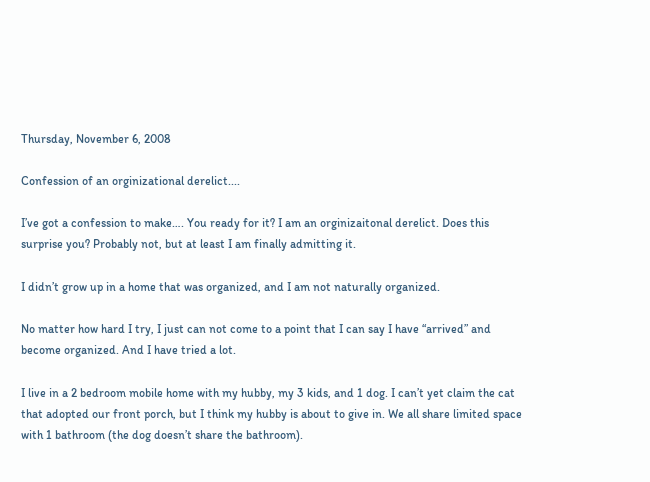Thursday, November 6, 2008

Confession of an orginizational derelict....

I’ve got a confession to make…. You ready for it? I am an orginizaitonal derelict. Does this surprise you? Probably not, but at least I am finally admitting it.

I didn’t grow up in a home that was organized, and I am not naturally organized.

No matter how hard I try, I just can not come to a point that I can say I have “arrived” and become organized. And I have tried a lot.

I live in a 2 bedroom mobile home with my hubby, my 3 kids, and 1 dog. I can’t yet claim the cat that adopted our front porch, but I think my hubby is about to give in. We all share limited space with 1 bathroom (the dog doesn’t share the bathroom).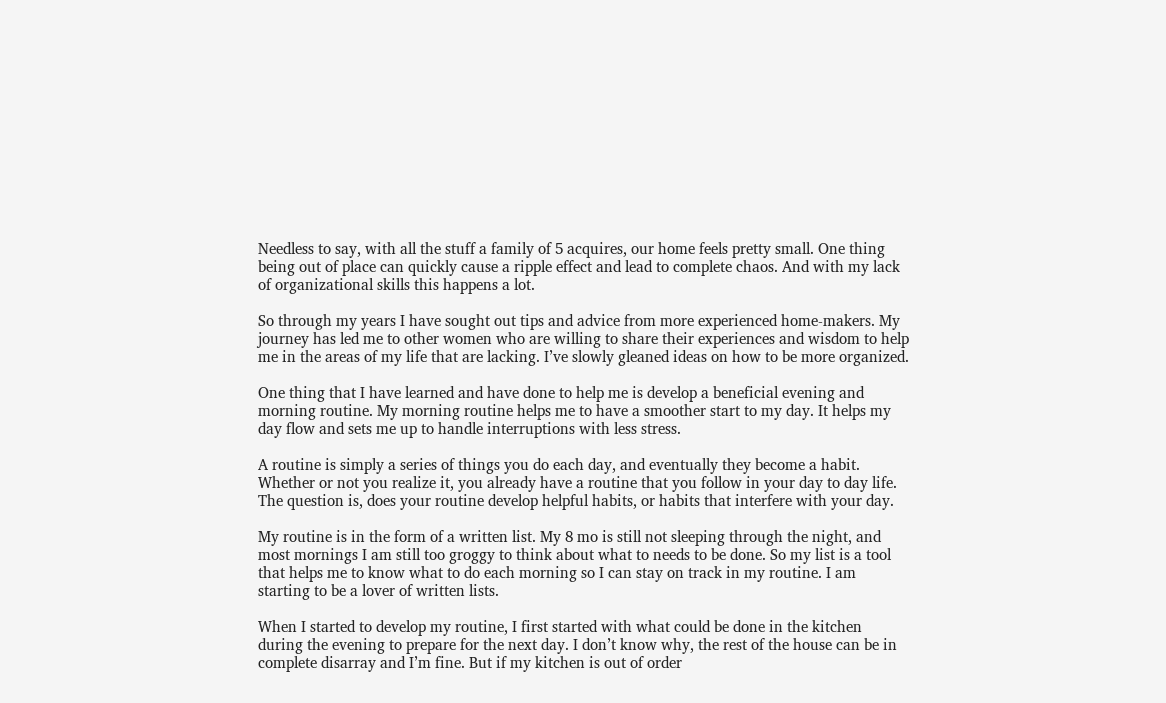Needless to say, with all the stuff a family of 5 acquires, our home feels pretty small. One thing being out of place can quickly cause a ripple effect and lead to complete chaos. And with my lack of organizational skills this happens a lot.

So through my years I have sought out tips and advice from more experienced home-makers. My journey has led me to other women who are willing to share their experiences and wisdom to help me in the areas of my life that are lacking. I’ve slowly gleaned ideas on how to be more organized.

One thing that I have learned and have done to help me is develop a beneficial evening and morning routine. My morning routine helps me to have a smoother start to my day. It helps my day flow and sets me up to handle interruptions with less stress.

A routine is simply a series of things you do each day, and eventually they become a habit. Whether or not you realize it, you already have a routine that you follow in your day to day life. The question is, does your routine develop helpful habits, or habits that interfere with your day.

My routine is in the form of a written list. My 8 mo is still not sleeping through the night, and most mornings I am still too groggy to think about what to needs to be done. So my list is a tool that helps me to know what to do each morning so I can stay on track in my routine. I am starting to be a lover of written lists.

When I started to develop my routine, I first started with what could be done in the kitchen during the evening to prepare for the next day. I don’t know why, the rest of the house can be in complete disarray and I’m fine. But if my kitchen is out of order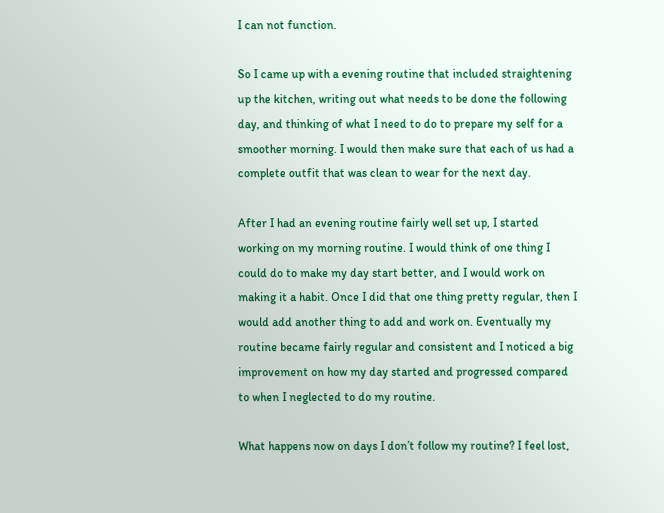I can not function.

So I came up with a evening routine that included straightening up the kitchen, writing out what needs to be done the following day, and thinking of what I need to do to prepare my self for a smoother morning. I would then make sure that each of us had a complete outfit that was clean to wear for the next day.

After I had an evening routine fairly well set up, I started working on my morning routine. I would think of one thing I could do to make my day start better, and I would work on making it a habit. Once I did that one thing pretty regular, then I would add another thing to add and work on. Eventually my routine became fairly regular and consistent and I noticed a big improvement on how my day started and progressed compared to when I neglected to do my routine.

What happens now on days I don’t follow my routine? I feel lost,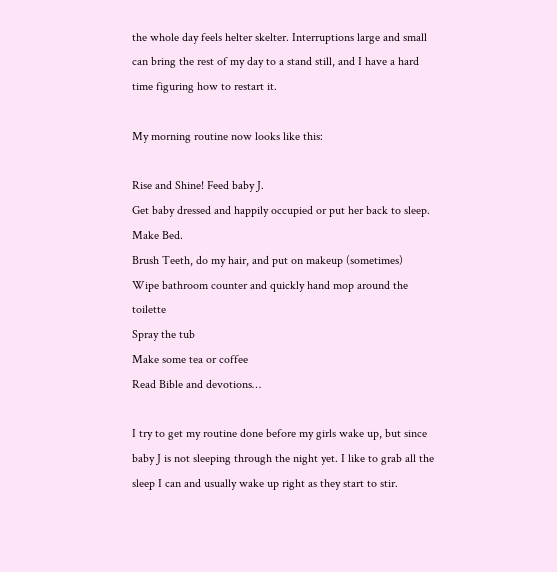the whole day feels helter skelter. Interruptions large and small can bring the rest of my day to a stand still, and I have a hard time figuring how to restart it.

My morning routine now looks like this:

Rise and Shine! Feed baby J.
Get baby dressed and happily occupied or put her back to sleep.
Make Bed.
Brush Teeth, do my hair, and put on makeup (sometimes)
Wipe bathroom counter and quickly hand mop around the toilette
Spray the tub
Make some tea or coffee
Read Bible and devotions…

I try to get my routine done before my girls wake up, but since baby J is not sleeping through the night yet. I like to grab all the sleep I can and usually wake up right as they start to stir.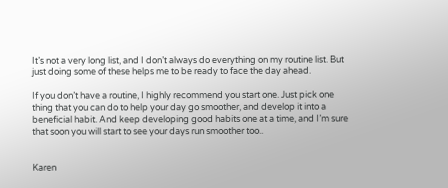It’s not a very long list, and I don’t always do everything on my routine list. But just doing some of these helps me to be ready to face the day ahead.

If you don’t have a routine, I highly recommend you start one. Just pick one thing that you can do to help your day go smoother, and develop it into a beneficial habit. And keep developing good habits one at a time, and I’m sure that soon you will start to see your days run smoother too..


Karen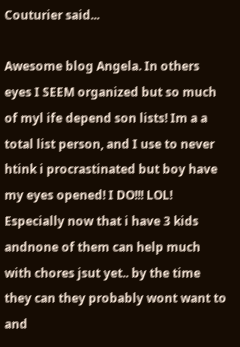Couturier said...

Awesome blog Angela. In others eyes I SEEM organized but so much of myl ife depend son lists! Im a a total list person, and I use to never htink i procrastinated but boy have my eyes opened! I DO!!! LOL! Especially now that i have 3 kids andnone of them can help much with chores jsut yet.. by the time they can they probably wont want to and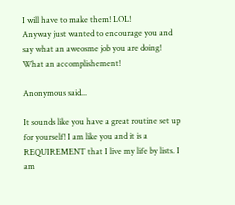I will have to make them! LOL!
Anyway just wanted to encourage you and say what an aweosme job you are doing! What an accomplishement!

Anonymous said...

It sounds like you have a great routine set up for yourself! I am like you and it is a REQUIREMENT that I live my life by lists. I am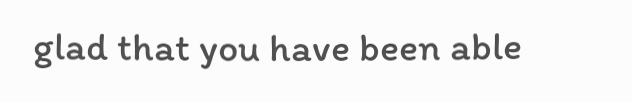glad that you have been able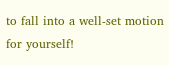to fall into a well-set motion for yourself!